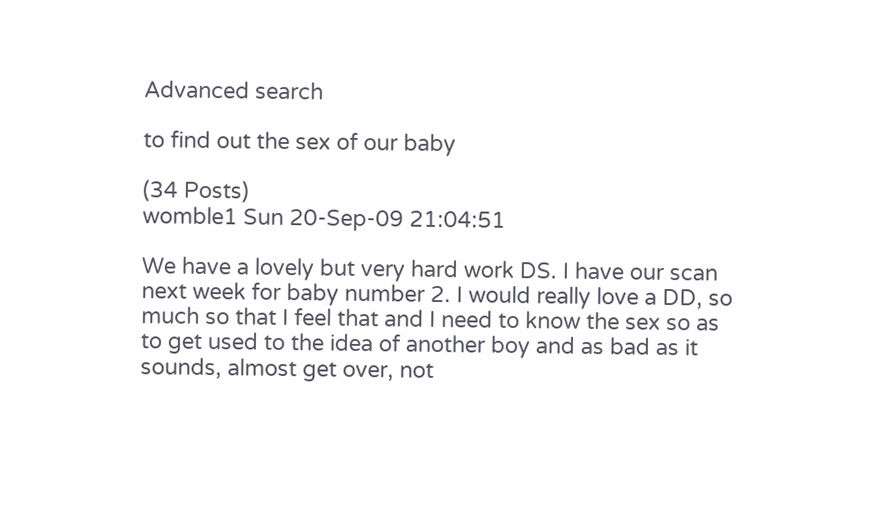Advanced search

to find out the sex of our baby

(34 Posts)
womble1 Sun 20-Sep-09 21:04:51

We have a lovely but very hard work DS. I have our scan next week for baby number 2. I would really love a DD, so much so that I feel that and I need to know the sex so as to get used to the idea of another boy and as bad as it sounds, almost get over, not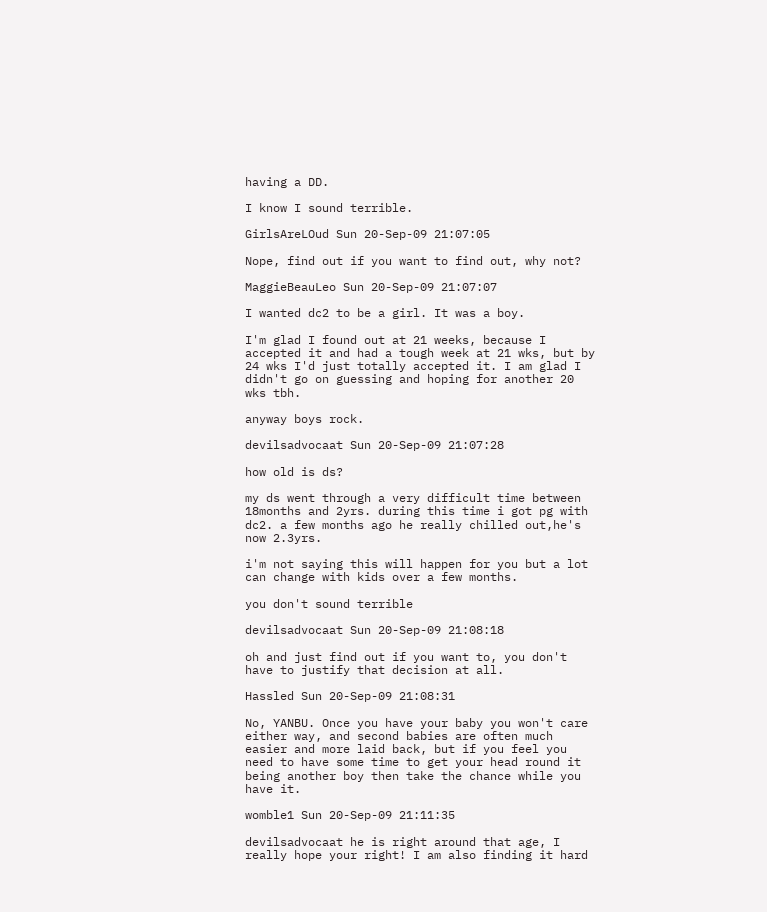having a DD.

I know I sound terrible.

GirlsAreLOud Sun 20-Sep-09 21:07:05

Nope, find out if you want to find out, why not?

MaggieBeauLeo Sun 20-Sep-09 21:07:07

I wanted dc2 to be a girl. It was a boy.

I'm glad I found out at 21 weeks, because I accepted it and had a tough week at 21 wks, but by 24 wks I'd just totally accepted it. I am glad I didn't go on guessing and hoping for another 20 wks tbh.

anyway boys rock.

devilsadvocaat Sun 20-Sep-09 21:07:28

how old is ds?

my ds went through a very difficult time between 18months and 2yrs. during this time i got pg with dc2. a few months ago he really chilled out,he's now 2.3yrs.

i'm not saying this will happen for you but a lot can change with kids over a few months.

you don't sound terrible

devilsadvocaat Sun 20-Sep-09 21:08:18

oh and just find out if you want to, you don't have to justify that decision at all.

Hassled Sun 20-Sep-09 21:08:31

No, YANBU. Once you have your baby you won't care either way, and second babies are often much easier and more laid back, but if you feel you need to have some time to get your head round it being another boy then take the chance while you have it.

womble1 Sun 20-Sep-09 21:11:35

devilsadvocaat he is right around that age, I really hope your right! I am also finding it hard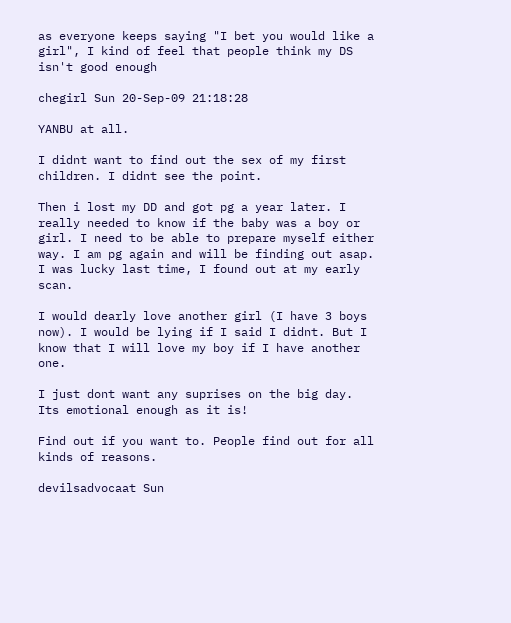as everyone keeps saying "I bet you would like a girl", I kind of feel that people think my DS isn't good enough

chegirl Sun 20-Sep-09 21:18:28

YANBU at all.

I didnt want to find out the sex of my first children. I didnt see the point.

Then i lost my DD and got pg a year later. I really needed to know if the baby was a boy or girl. I need to be able to prepare myself either way. I am pg again and will be finding out asap. I was lucky last time, I found out at my early scan.

I would dearly love another girl (I have 3 boys now). I would be lying if I said I didnt. But I know that I will love my boy if I have another one.

I just dont want any suprises on the big day. Its emotional enough as it is!

Find out if you want to. People find out for all kinds of reasons.

devilsadvocaat Sun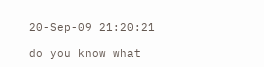20-Sep-09 21:20:21

do you know what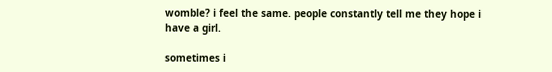womble? i feel the same. people constantly tell me they hope i have a girl.

sometimes i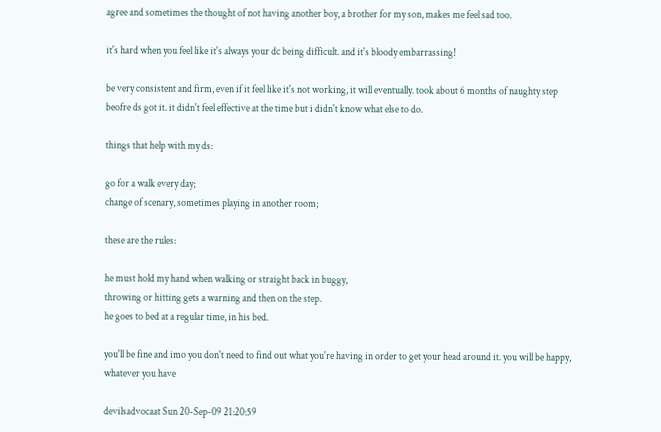agree and sometimes the thought of not having another boy, a brother for my son, makes me feel sad too.

it's hard when you feel like it's always your dc being difficult. and it's bloody embarrassing!

be very consistent and firm, even if it feel like it's not working, it will eventually. took about 6 months of naughty step beofre ds got it. it didn't feel effective at the time but i didn't know what else to do.

things that help with my ds:

go for a walk every day;
change of scenary, sometimes playing in another room;

these are the rules:

he must hold my hand when walking or straight back in buggy,
throwing or hitting gets a warning and then on the step.
he goes to bed at a regular time, in his bed.

you'll be fine and imo you don't need to find out what you're having in order to get your head around it. you will be happy, whatever you have

devilsadvocaat Sun 20-Sep-09 21:20:59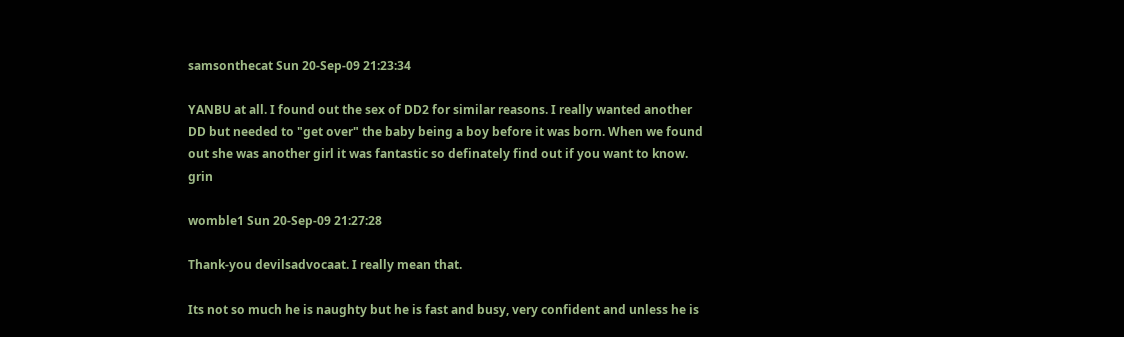samsonthecat Sun 20-Sep-09 21:23:34

YANBU at all. I found out the sex of DD2 for similar reasons. I really wanted another DD but needed to "get over" the baby being a boy before it was born. When we found out she was another girl it was fantastic so definately find out if you want to know. grin

womble1 Sun 20-Sep-09 21:27:28

Thank-you devilsadvocaat. I really mean that.

Its not so much he is naughty but he is fast and busy, very confident and unless he is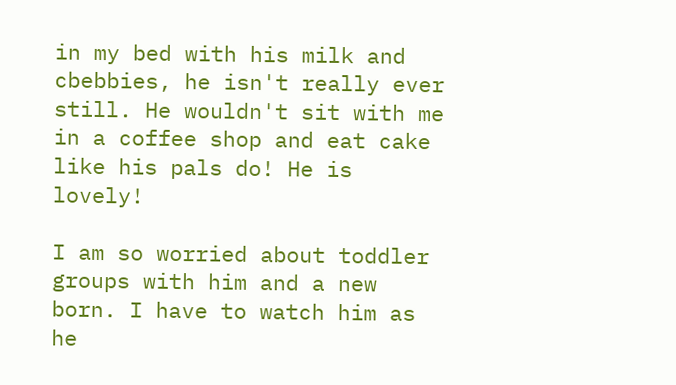in my bed with his milk and cbebbies, he isn't really ever still. He wouldn't sit with me in a coffee shop and eat cake like his pals do! He is lovely!

I am so worried about toddler groups with him and a new born. I have to watch him as he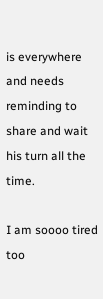is everywhere and needs reminding to share and wait his turn all the time.

I am soooo tired too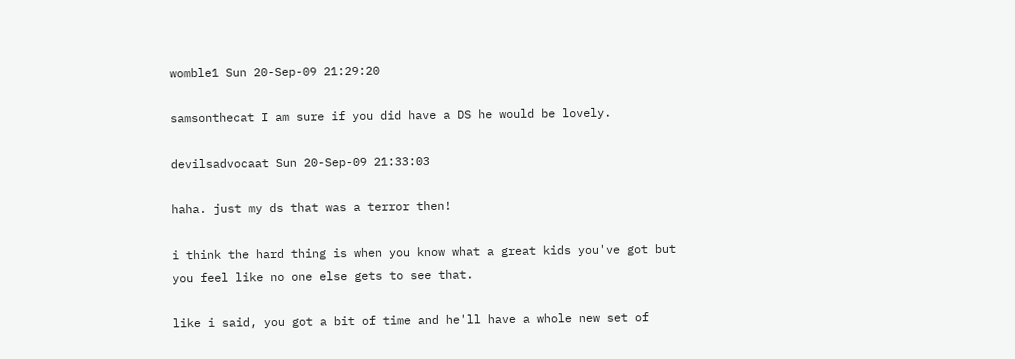womble1 Sun 20-Sep-09 21:29:20

samsonthecat I am sure if you did have a DS he would be lovely.

devilsadvocaat Sun 20-Sep-09 21:33:03

haha. just my ds that was a terror then!

i think the hard thing is when you know what a great kids you've got but you feel like no one else gets to see that.

like i said, you got a bit of time and he'll have a whole new set of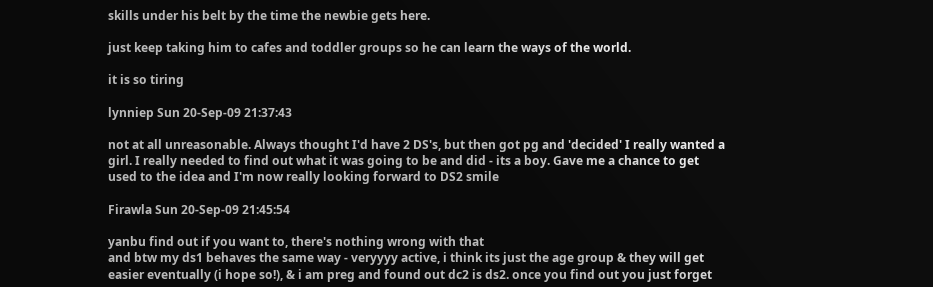skills under his belt by the time the newbie gets here.

just keep taking him to cafes and toddler groups so he can learn the ways of the world.

it is so tiring

lynniep Sun 20-Sep-09 21:37:43

not at all unreasonable. Always thought I'd have 2 DS's, but then got pg and 'decided' I really wanted a girl. I really needed to find out what it was going to be and did - its a boy. Gave me a chance to get used to the idea and I'm now really looking forward to DS2 smile

Firawla Sun 20-Sep-09 21:45:54

yanbu find out if you want to, there's nothing wrong with that
and btw my ds1 behaves the same way - veryyyy active, i think its just the age group & they will get easier eventually (i hope so!), & i am preg and found out dc2 is ds2. once you find out you just forget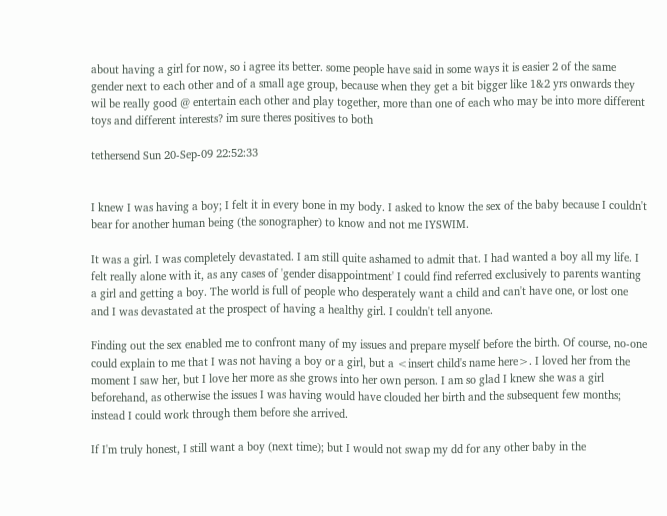about having a girl for now, so i agree its better. some people have said in some ways it is easier 2 of the same gender next to each other and of a small age group, because when they get a bit bigger like 1&2 yrs onwards they wil be really good @ entertain each other and play together, more than one of each who may be into more different toys and different interests? im sure theres positives to both

tethersend Sun 20-Sep-09 22:52:33


I knew I was having a boy; I felt it in every bone in my body. I asked to know the sex of the baby because I couldn't bear for another human being (the sonographer) to know and not me IYSWIM.

It was a girl. I was completely devastated. I am still quite ashamed to admit that. I had wanted a boy all my life. I felt really alone with it, as any cases of 'gender disappointment' I could find referred exclusively to parents wanting a girl and getting a boy. The world is full of people who desperately want a child and can't have one, or lost one and I was devastated at the prospect of having a healthy girl. I couldn't tell anyone.

Finding out the sex enabled me to confront many of my issues and prepare myself before the birth. Of course, no-one could explain to me that I was not having a boy or a girl, but a <insert child's name here>. I loved her from the moment I saw her, but I love her more as she grows into her own person. I am so glad I knew she was a girl beforehand, as otherwise the issues I was having would have clouded her birth and the subsequent few months; instead I could work through them before she arrived.

If I'm truly honest, I still want a boy (next time); but I would not swap my dd for any other baby in the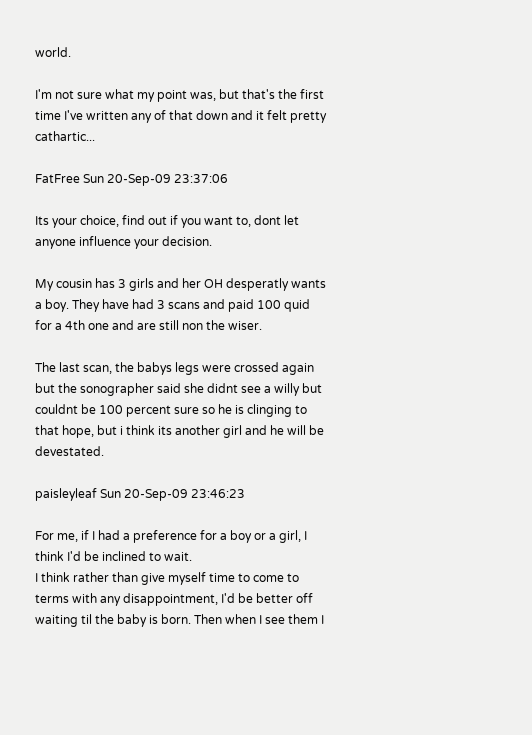world.

I'm not sure what my point was, but that's the first time I've written any of that down and it felt pretty cathartic...

FatFree Sun 20-Sep-09 23:37:06

Its your choice, find out if you want to, dont let anyone influence your decision.

My cousin has 3 girls and her OH desperatly wants a boy. They have had 3 scans and paid 100 quid for a 4th one and are still non the wiser.

The last scan, the babys legs were crossed again but the sonographer said she didnt see a willy but couldnt be 100 percent sure so he is clinging to that hope, but i think its another girl and he will be devestated.

paisleyleaf Sun 20-Sep-09 23:46:23

For me, if I had a preference for a boy or a girl, I think I'd be inclined to wait.
I think rather than give myself time to come to terms with any disappointment, I'd be better off waiting til the baby is born. Then when I see them I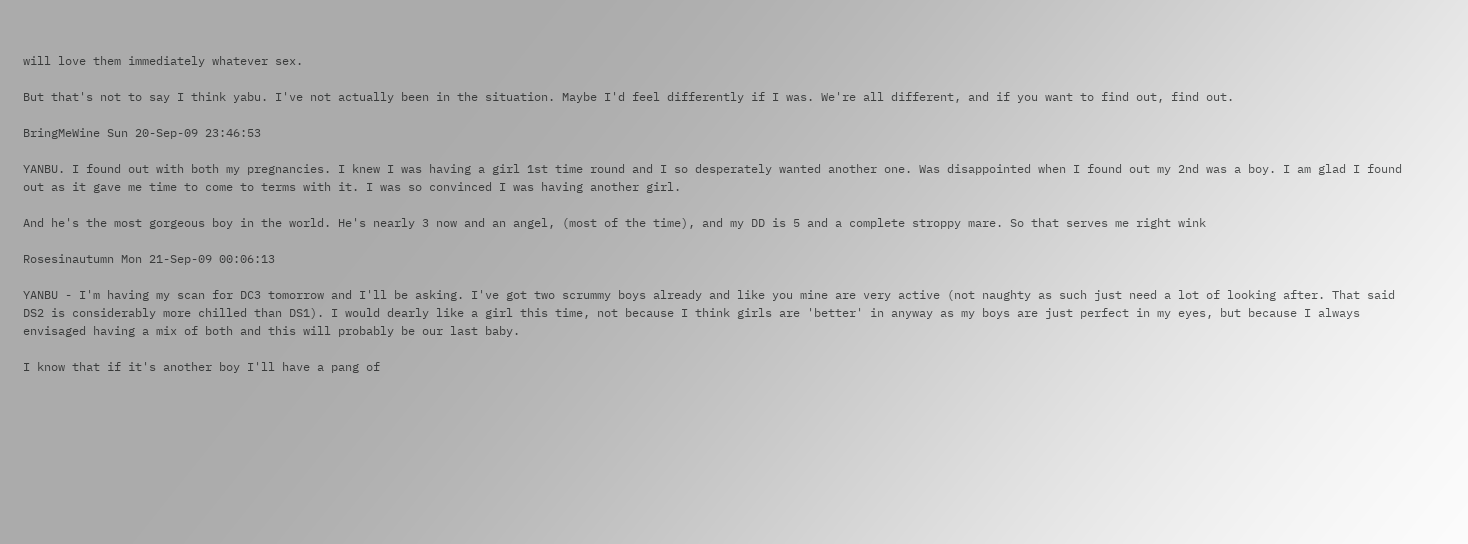will love them immediately whatever sex.

But that's not to say I think yabu. I've not actually been in the situation. Maybe I'd feel differently if I was. We're all different, and if you want to find out, find out.

BringMeWine Sun 20-Sep-09 23:46:53

YANBU. I found out with both my pregnancies. I knew I was having a girl 1st time round and I so desperately wanted another one. Was disappointed when I found out my 2nd was a boy. I am glad I found out as it gave me time to come to terms with it. I was so convinced I was having another girl.

And he's the most gorgeous boy in the world. He's nearly 3 now and an angel, (most of the time), and my DD is 5 and a complete stroppy mare. So that serves me right wink

Rosesinautumn Mon 21-Sep-09 00:06:13

YANBU - I'm having my scan for DC3 tomorrow and I'll be asking. I've got two scrummy boys already and like you mine are very active (not naughty as such just need a lot of looking after. That said DS2 is considerably more chilled than DS1). I would dearly like a girl this time, not because I think girls are 'better' in anyway as my boys are just perfect in my eyes, but because I always envisaged having a mix of both and this will probably be our last baby.

I know that if it's another boy I'll have a pang of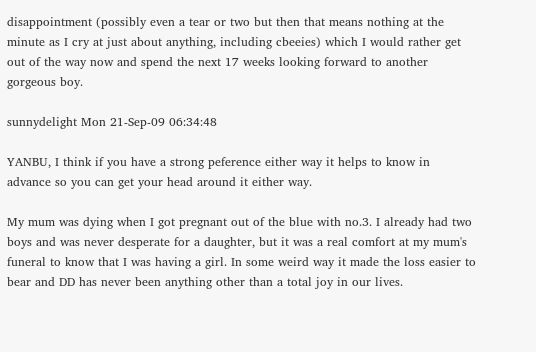disappointment (possibly even a tear or two but then that means nothing at the minute as I cry at just about anything, including cbeeies) which I would rather get out of the way now and spend the next 17 weeks looking forward to another gorgeous boy.

sunnydelight Mon 21-Sep-09 06:34:48

YANBU, I think if you have a strong peference either way it helps to know in advance so you can get your head around it either way.

My mum was dying when I got pregnant out of the blue with no.3. I already had two boys and was never desperate for a daughter, but it was a real comfort at my mum's funeral to know that I was having a girl. In some weird way it made the loss easier to bear and DD has never been anything other than a total joy in our lives.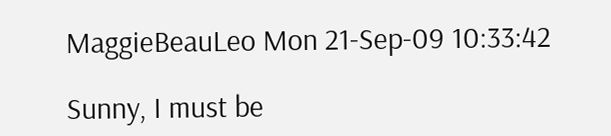MaggieBeauLeo Mon 21-Sep-09 10:33:42

Sunny, I must be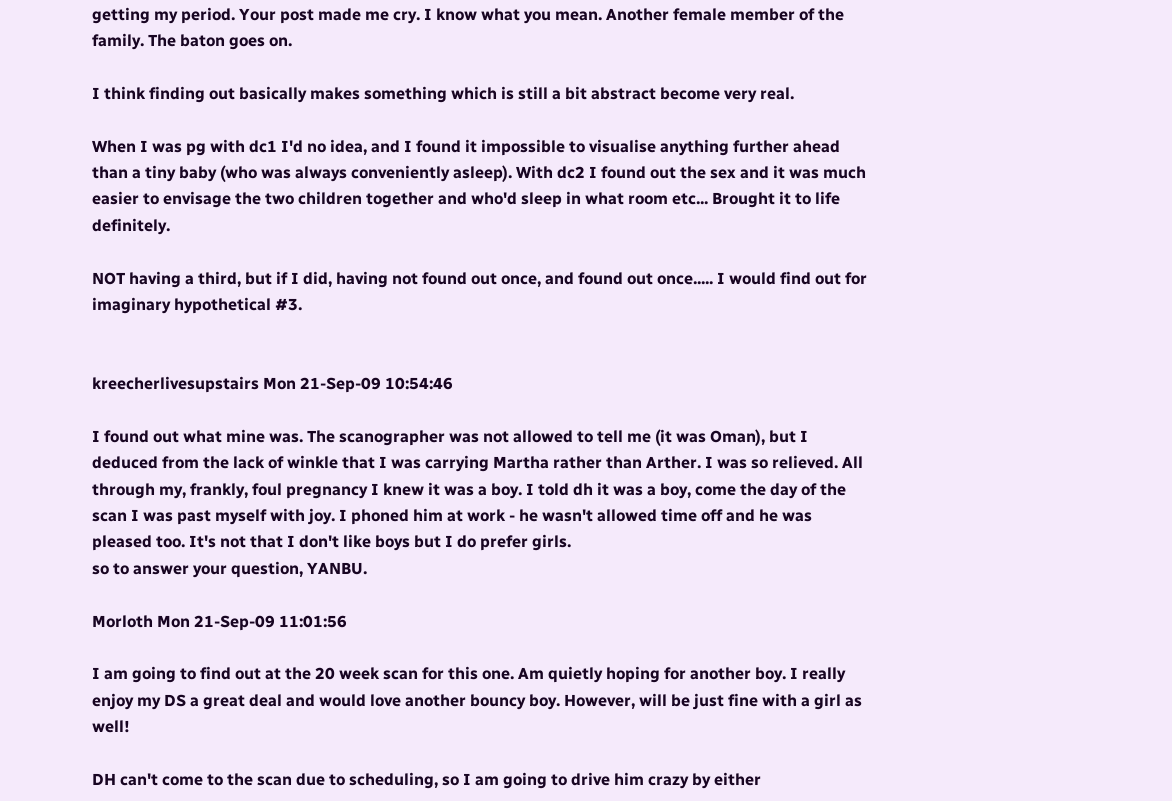getting my period. Your post made me cry. I know what you mean. Another female member of the family. The baton goes on.

I think finding out basically makes something which is still a bit abstract become very real.

When I was pg with dc1 I'd no idea, and I found it impossible to visualise anything further ahead than a tiny baby (who was always conveniently asleep). With dc2 I found out the sex and it was much easier to envisage the two children together and who'd sleep in what room etc... Brought it to life definitely.

NOT having a third, but if I did, having not found out once, and found out once..... I would find out for imaginary hypothetical #3.


kreecherlivesupstairs Mon 21-Sep-09 10:54:46

I found out what mine was. The scanographer was not allowed to tell me (it was Oman), but I deduced from the lack of winkle that I was carrying Martha rather than Arther. I was so relieved. All through my, frankly, foul pregnancy I knew it was a boy. I told dh it was a boy, come the day of the scan I was past myself with joy. I phoned him at work - he wasn't allowed time off and he was pleased too. It's not that I don't like boys but I do prefer girls.
so to answer your question, YANBU.

Morloth Mon 21-Sep-09 11:01:56

I am going to find out at the 20 week scan for this one. Am quietly hoping for another boy. I really enjoy my DS a great deal and would love another bouncy boy. However, will be just fine with a girl as well!

DH can't come to the scan due to scheduling, so I am going to drive him crazy by either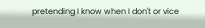pretending I know when I don't or vice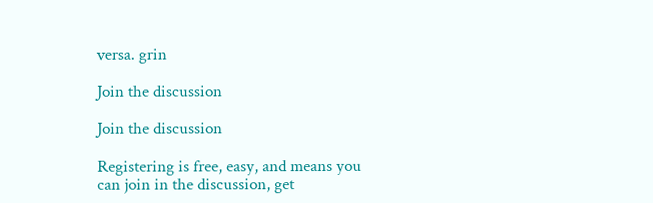versa. grin

Join the discussion

Join the discussion

Registering is free, easy, and means you can join in the discussion, get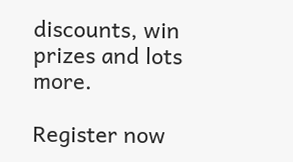discounts, win prizes and lots more.

Register now